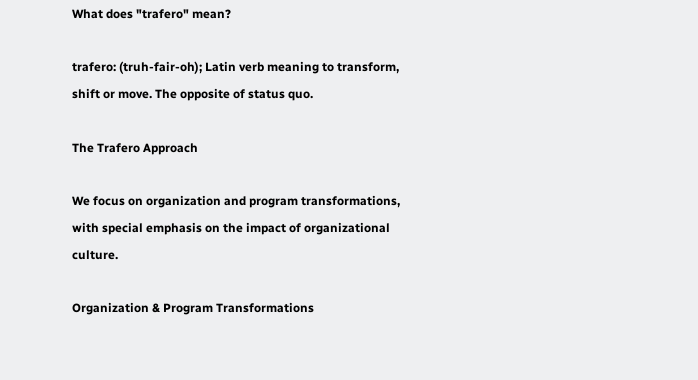What does "trafero" mean?

trafero: (truh-fair-oh); Latin verb meaning to transform, shift or move. The opposite of status quo.

The Trafero Approach

We focus on organization and program transformations, with special emphasis on the impact of organizational culture.

Organization & Program Transformations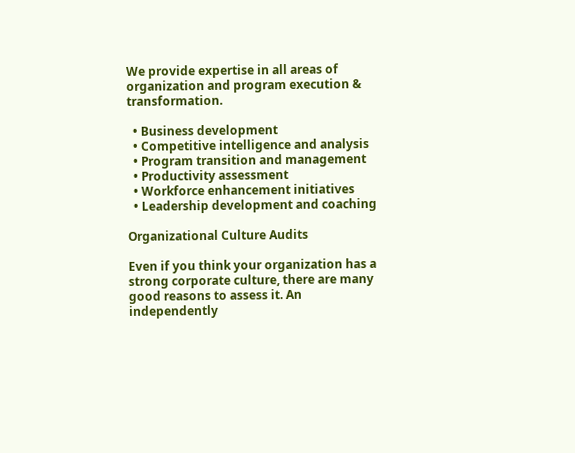We provide expertise in all areas of organization and program execution & transformation.

  • Business development
  • Competitive intelligence and analysis
  • Program transition and management
  • Productivity assessment
  • Workforce enhancement initiatives
  • Leadership development and coaching

Organizational Culture Audits

Even if you think your organization has a strong corporate culture, there are many good reasons to assess it. An independently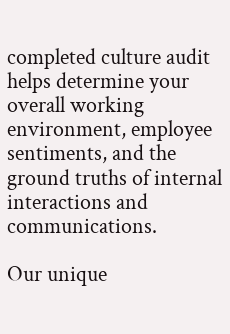completed culture audit helps determine your overall working environment, employee sentiments, and the ground truths of internal interactions and communications.

Our unique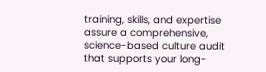training, skills, and expertise assure a comprehensive, science-based culture audit that supports your long-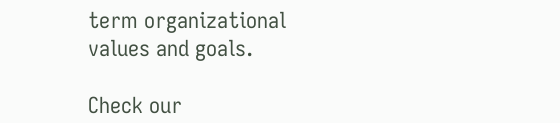term organizational values and goals.

Check our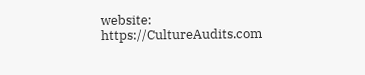website: https://CultureAudits.com